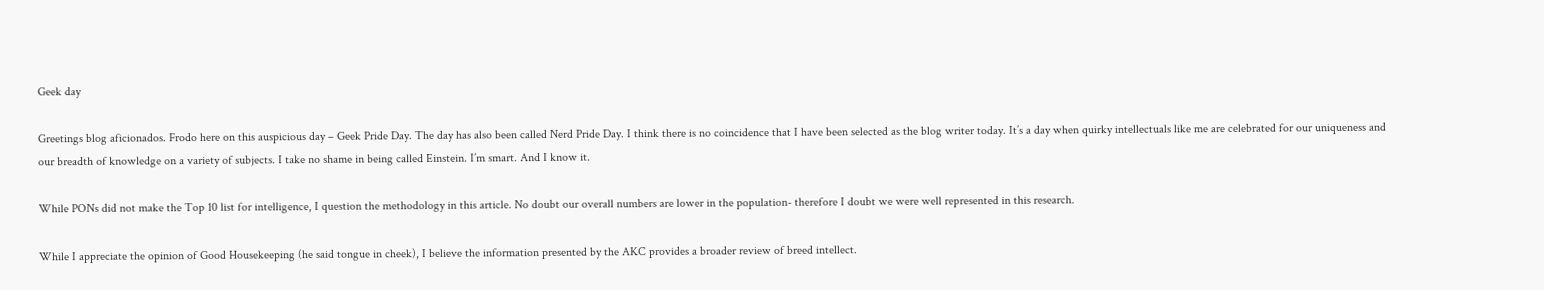Geek day

Greetings blog aficionados. Frodo here on this auspicious day – Geek Pride Day. The day has also been called Nerd Pride Day. I think there is no coincidence that I have been selected as the blog writer today. It’s a day when quirky intellectuals like me are celebrated for our uniqueness and our breadth of knowledge on a variety of subjects. I take no shame in being called Einstein. I’m smart. And I know it.

While PONs did not make the Top 10 list for intelligence, I question the methodology in this article. No doubt our overall numbers are lower in the population- therefore I doubt we were well represented in this research.

While I appreciate the opinion of Good Housekeeping (he said tongue in cheek), I believe the information presented by the AKC provides a broader review of breed intellect.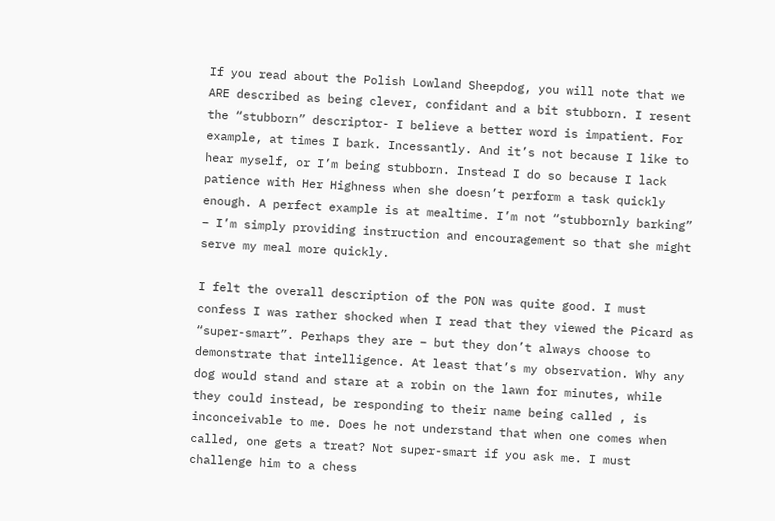If you read about the Polish Lowland Sheepdog, you will note that we ARE described as being clever, confidant and a bit stubborn. I resent the “stubborn” descriptor- I believe a better word is impatient. For example, at times I bark. Incessantly. And it’s not because I like to hear myself, or I’m being stubborn. Instead I do so because I lack patience with Her Highness when she doesn’t perform a task quickly enough. A perfect example is at mealtime. I’m not “stubbornly barking” – I’m simply providing instruction and encouragement so that she might serve my meal more quickly.

I felt the overall description of the PON was quite good. I must confess I was rather shocked when I read that they viewed the Picard as “super-smart”. Perhaps they are – but they don’t always choose to demonstrate that intelligence. At least that’s my observation. Why any dog would stand and stare at a robin on the lawn for minutes, while they could instead, be responding to their name being called , is inconceivable to me. Does he not understand that when one comes when called, one gets a treat? Not super-smart if you ask me. I must challenge him to a chess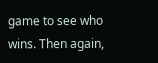game to see who wins. Then again,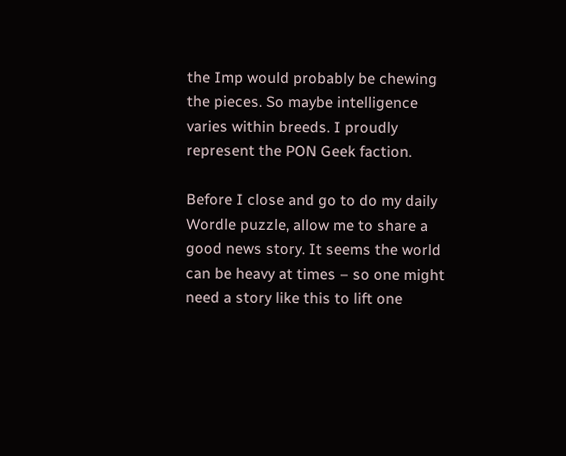the Imp would probably be chewing the pieces. So maybe intelligence varies within breeds. I proudly represent the PON Geek faction.

Before I close and go to do my daily Wordle puzzle, allow me to share a good news story. It seems the world can be heavy at times – so one might need a story like this to lift one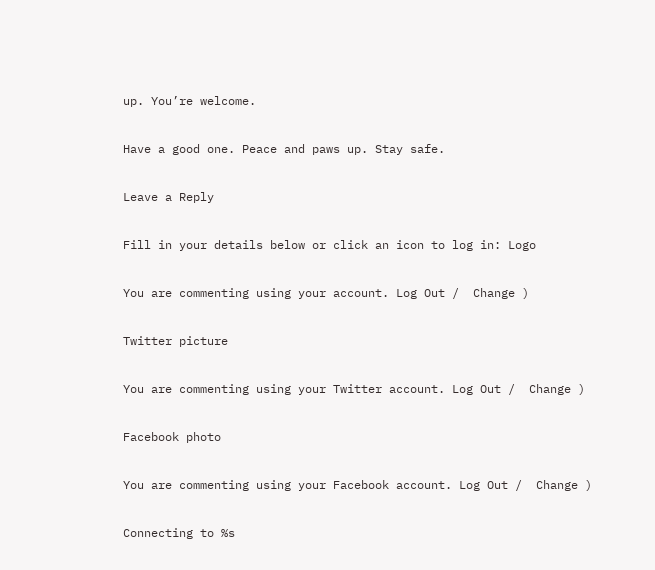up. You’re welcome.

Have a good one. Peace and paws up. Stay safe.

Leave a Reply

Fill in your details below or click an icon to log in: Logo

You are commenting using your account. Log Out /  Change )

Twitter picture

You are commenting using your Twitter account. Log Out /  Change )

Facebook photo

You are commenting using your Facebook account. Log Out /  Change )

Connecting to %s